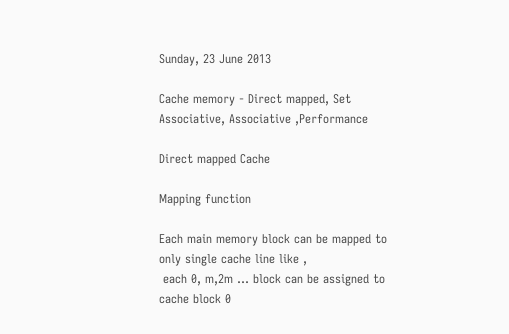Sunday, 23 June 2013

Cache memory - Direct mapped, Set Associative, Associative ,Performance

Direct mapped Cache

Mapping function

Each main memory block can be mapped to only single cache line like ,
 each 0, m,2m ... block can be assigned to cache block 0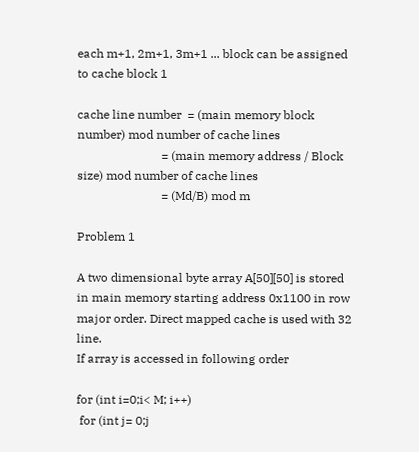each m+1, 2m+1, 3m+1 ... block can be assigned to cache block 1

cache line number  = (main memory block number) mod number of cache lines
                            = (main memory address / Block size) mod number of cache lines
                            = (Md/B) mod m

Problem 1

A two dimensional byte array A[50][50] is stored in main memory starting address 0x1100 in row major order. Direct mapped cache is used with 32 line.
If array is accessed in following order

for (int i=0;i< M; i++)
 for (int j= 0;j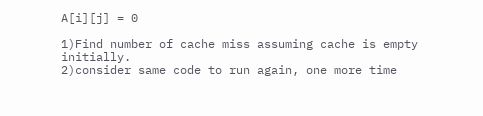A[i][j] = 0

1)Find number of cache miss assuming cache is empty initially.
2)consider same code to run again, one more time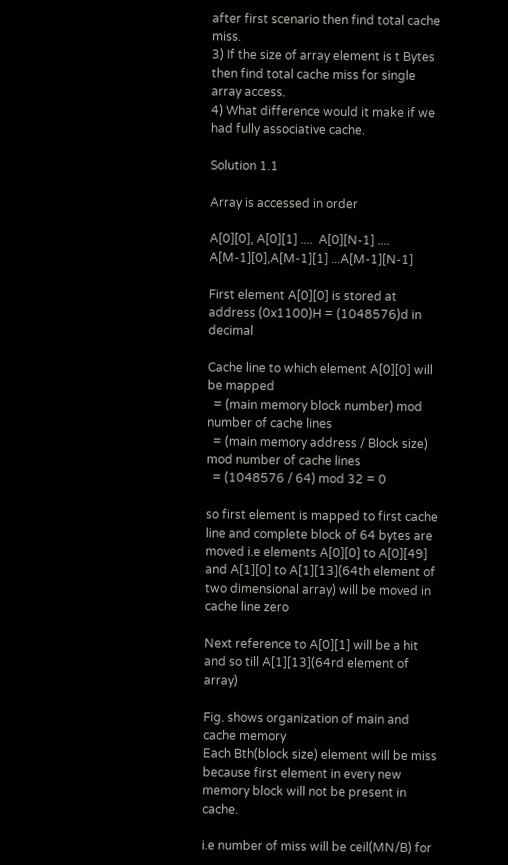after first scenario then find total cache miss.
3) If the size of array element is t Bytes  then find total cache miss for single array access.
4) What difference would it make if we had fully associative cache.

Solution 1.1

Array is accessed in order

A[0][0], A[0][1] ....  A[0][N-1] .... A[M-1][0],A[M-1][1] ...A[M-1][N-1]

First element A[0][0] is stored at address (0x1100)H = (1048576)d in decimal

Cache line to which element A[0][0] will be mapped
  = (main memory block number) mod number of cache lines
  = (main memory address / Block size) mod number of cache lines
  = (1048576 / 64) mod 32 = 0

so first element is mapped to first cache line and complete block of 64 bytes are moved i.e elements A[0][0] to A[0][49] and A[1][0] to A[1][13](64th element of two dimensional array) will be moved in cache line zero

Next reference to A[0][1] will be a hit and so till A[1][13](64rd element of array)

Fig. shows organization of main and cache memory
Each Bth(block size) element will be miss because first element in every new memory block will not be present in cache.

i.e number of miss will be ceil(MN/B) for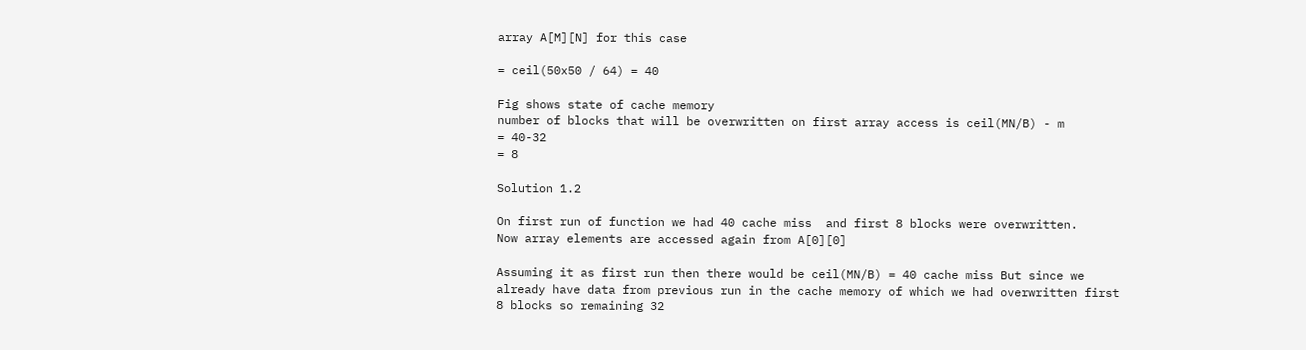array A[M][N] for this case

= ceil(50x50 / 64) = 40

Fig shows state of cache memory
number of blocks that will be overwritten on first array access is ceil(MN/B) - m
= 40-32
= 8

Solution 1.2

On first run of function we had 40 cache miss  and first 8 blocks were overwritten.
Now array elements are accessed again from A[0][0]

Assuming it as first run then there would be ceil(MN/B) = 40 cache miss But since we already have data from previous run in the cache memory of which we had overwritten first 8 blocks so remaining 32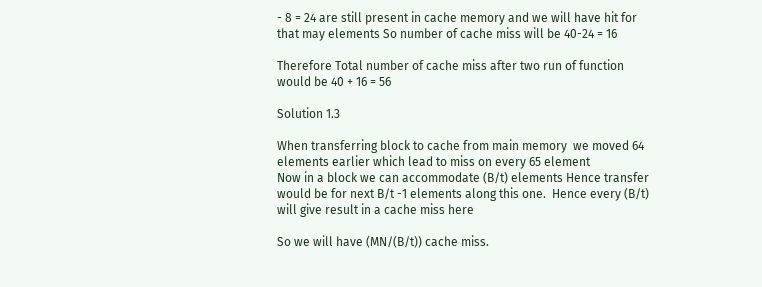- 8 = 24 are still present in cache memory and we will have hit for that may elements So number of cache miss will be 40-24 = 16

Therefore Total number of cache miss after two run of function would be 40 + 16 = 56

Solution 1.3

When transferring block to cache from main memory  we moved 64 elements earlier which lead to miss on every 65 element
Now in a block we can accommodate (B/t) elements Hence transfer would be for next B/t -1 elements along this one.  Hence every (B/t) will give result in a cache miss here

So we will have (MN/(B/t)) cache miss.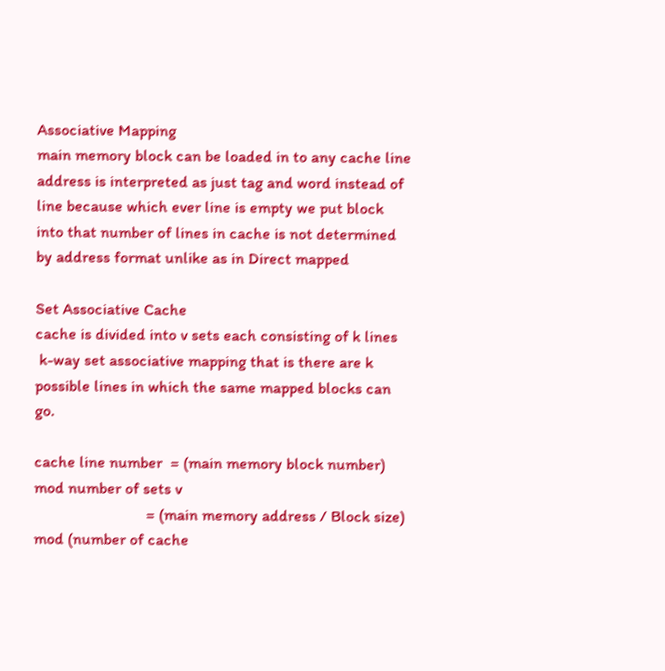Associative Mapping
main memory block can be loaded in to any cache line address is interpreted as just tag and word instead of line because which ever line is empty we put block into that number of lines in cache is not determined by address format unlike as in Direct mapped

Set Associative Cache
cache is divided into v sets each consisting of k lines
 k-way set associative mapping that is there are k possible lines in which the same mapped blocks can go.

cache line number  = (main memory block number) mod number of sets v
                            = (main memory address / Block size) mod (number of cache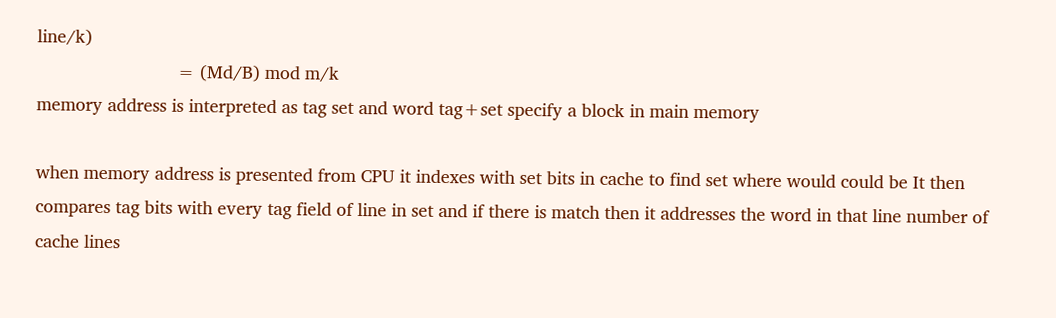line/k)
                            = (Md/B) mod m/k
memory address is interpreted as tag set and word tag+set specify a block in main memory

when memory address is presented from CPU it indexes with set bits in cache to find set where would could be It then compares tag bits with every tag field of line in set and if there is match then it addresses the word in that line number of cache lines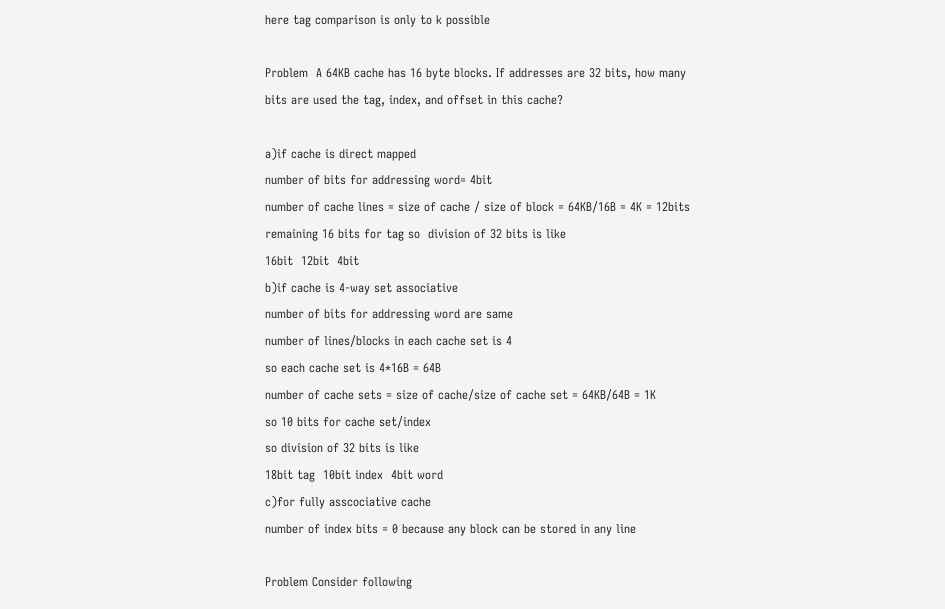here tag comparison is only to k possible

Problem  A 64KB cache has 16 byte blocks. If addresses are 32 bits, how many
bits are used the tag, index, and offset in this cache?

a)if cache is direct mapped
number of bits for addressing word= 4bit
number of cache lines = size of cache / size of block = 64KB/16B = 4K = 12bits
remaining 16 bits for tag so  division of 32 bits is like
16bit  12bit  4bit
b)if cache is 4-way set associative
number of bits for addressing word are same
number of lines/blocks in each cache set is 4
so each cache set is 4*16B = 64B
number of cache sets = size of cache/size of cache set = 64KB/64B = 1K
so 10 bits for cache set/index
so division of 32 bits is like
18bit tag  10bit index  4bit word
c)for fully asscociative cache
number of index bits = 0 because any block can be stored in any line

Problem Consider following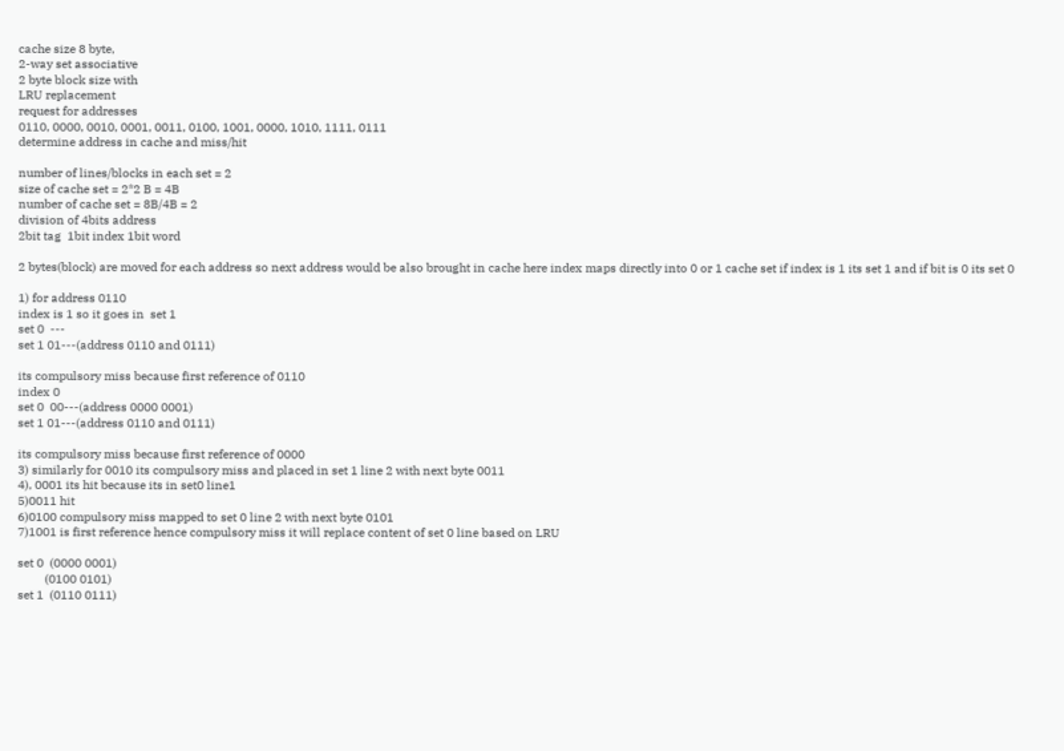cache size 8 byte,
2-way set associative
2 byte block size with
LRU replacement
request for addresses
0110, 0000, 0010, 0001, 0011, 0100, 1001, 0000, 1010, 1111, 0111
determine address in cache and miss/hit

number of lines/blocks in each set = 2
size of cache set = 2*2 B = 4B
number of cache set = 8B/4B = 2
division of 4bits address
2bit tag  1bit index 1bit word

2 bytes(block) are moved for each address so next address would be also brought in cache here index maps directly into 0 or 1 cache set if index is 1 its set 1 and if bit is 0 its set 0

1) for address 0110
index is 1 so it goes in  set 1
set 0  ---
set 1 01---(address 0110 and 0111)

its compulsory miss because first reference of 0110
index 0
set 0  00---(address 0000 0001)
set 1 01---(address 0110 and 0111)

its compulsory miss because first reference of 0000
3) similarly for 0010 its compulsory miss and placed in set 1 line 2 with next byte 0011
4), 0001 its hit because its in set0 line1
5)0011 hit
6)0100 compulsory miss mapped to set 0 line 2 with next byte 0101
7)1001 is first reference hence compulsory miss it will replace content of set 0 line based on LRU

set 0  (0000 0001)
         (0100 0101)
set 1  (0110 0111)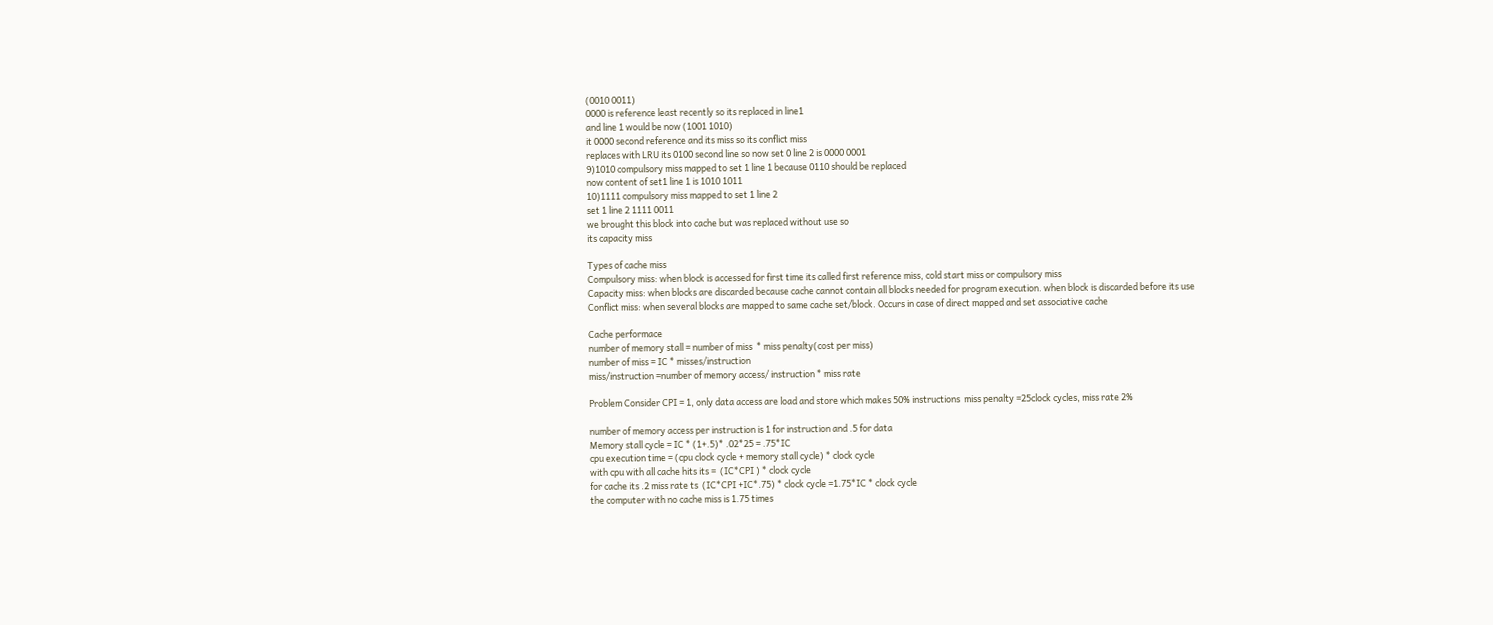(0010 0011)
0000 is reference least recently so its replaced in line1
and line 1 would be now (1001 1010)
it 0000 second reference and its miss so its conflict miss
replaces with LRU its 0100 second line so now set 0 line 2 is 0000 0001
9)1010 compulsory miss mapped to set 1 line 1 because 0110 should be replaced
now content of set1 line 1 is 1010 1011
10)1111 compulsory miss mapped to set 1 line 2
set 1 line 2 1111 0011
we brought this block into cache but was replaced without use so
its capacity miss

Types of cache miss
Compulsory miss: when block is accessed for first time its called first reference miss, cold start miss or compulsory miss
Capacity miss: when blocks are discarded because cache cannot contain all blocks needed for program execution. when block is discarded before its use
Conflict miss: when several blocks are mapped to same cache set/block. Occurs in case of direct mapped and set associative cache

Cache performace
number of memory stall = number of miss  * miss penalty(cost per miss)
number of miss = IC * misses/instruction
miss/instruction =number of memory access/ instruction * miss rate

Problem Consider CPI = 1, only data access are load and store which makes 50% instructions  miss penalty =25clock cycles, miss rate 2%

number of memory access per instruction is 1 for instruction and .5 for data
Memory stall cycle = IC * (1+.5)* .02*25 = .75*IC
cpu execution time = (cpu clock cycle + memory stall cycle) * clock cycle
with cpu with all cache hits its =  (IC*CPI ) * clock cycle
for cache its .2 miss rate ts  (IC*CPI +IC*.75) * clock cycle =1.75*IC * clock cycle
the computer with no cache miss is 1.75 times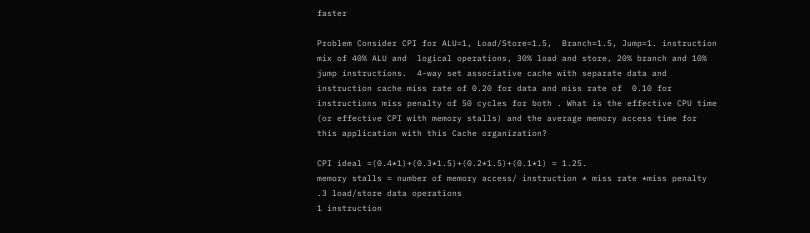faster

Problem Consider CPI for ALU=1, Load/Store=1.5,  Branch=1.5, Jump=1. instruction mix of 40% ALU and  logical operations, 30% load and store, 20% branch and 10% jump instructions.  4-way set associative cache with separate data and instruction cache miss rate of 0.20 for data and miss rate of  0.10 for instructions miss penalty of 50 cycles for both . What is the effective CPU time (or effective CPI with memory stalls) and the average memory access time for this application with this Cache organization?

CPI ideal =(0.4*1)+(0.3*1.5)+(0.2*1.5)+(0.1*1) = 1.25.
memory stalls = number of memory access/ instruction * miss rate *miss penalty
.3 load/store data operations
1 instruction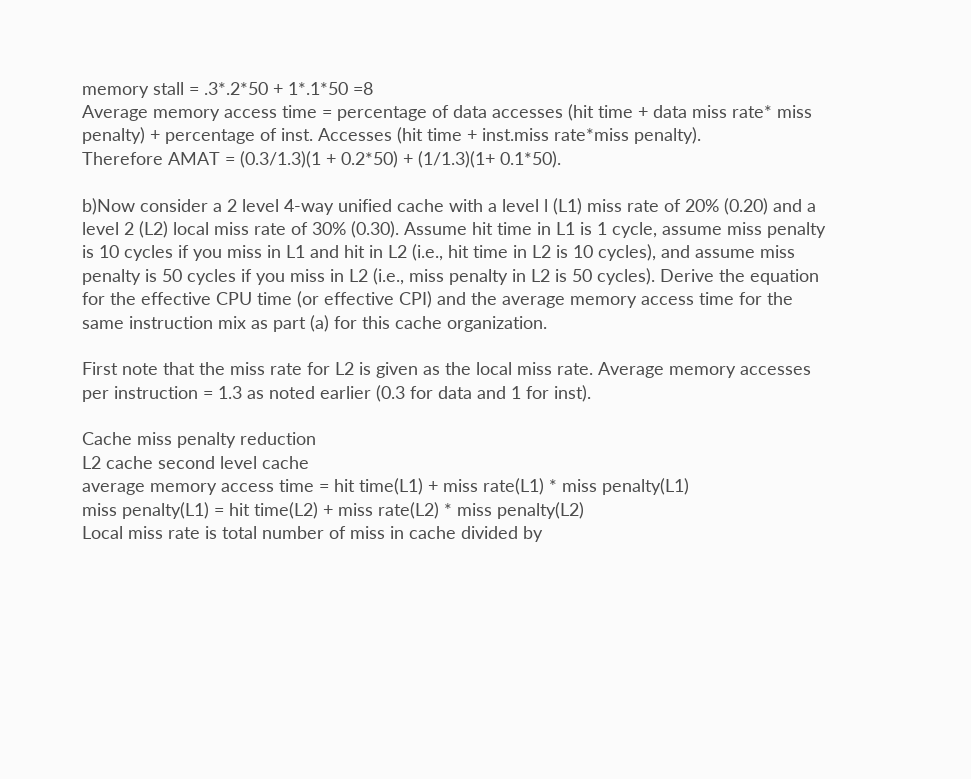memory stall = .3*.2*50 + 1*.1*50 =8
Average memory access time = percentage of data accesses (hit time + data miss rate* miss penalty) + percentage of inst. Accesses (hit time + inst.miss rate*miss penalty).
Therefore AMAT = (0.3/1.3)(1 + 0.2*50) + (1/1.3)(1+ 0.1*50).

b)Now consider a 2 level 4-way unified cache with a level l (L1) miss rate of 20% (0.20) and a level 2 (L2) local miss rate of 30% (0.30). Assume hit time in L1 is 1 cycle, assume miss penalty is 10 cycles if you miss in L1 and hit in L2 (i.e., hit time in L2 is 10 cycles), and assume miss penalty is 50 cycles if you miss in L2 (i.e., miss penalty in L2 is 50 cycles). Derive the equation for the effective CPU time (or effective CPI) and the average memory access time for the same instruction mix as part (a) for this cache organization.

First note that the miss rate for L2 is given as the local miss rate. Average memory accesses per instruction = 1.3 as noted earlier (0.3 for data and 1 for inst).

Cache miss penalty reduction
L2 cache second level cache
average memory access time = hit time(L1) + miss rate(L1) * miss penalty(L1)
miss penalty(L1) = hit time(L2) + miss rate(L2) * miss penalty(L2)
Local miss rate is total number of miss in cache divided by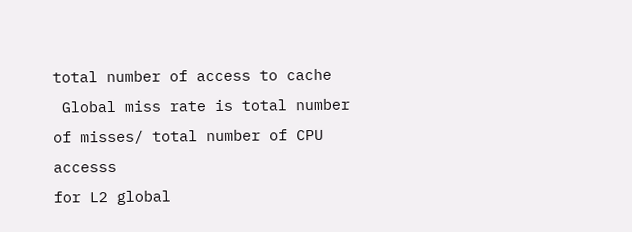total number of access to cache
 Global miss rate is total number of misses/ total number of CPU accesss
for L2 global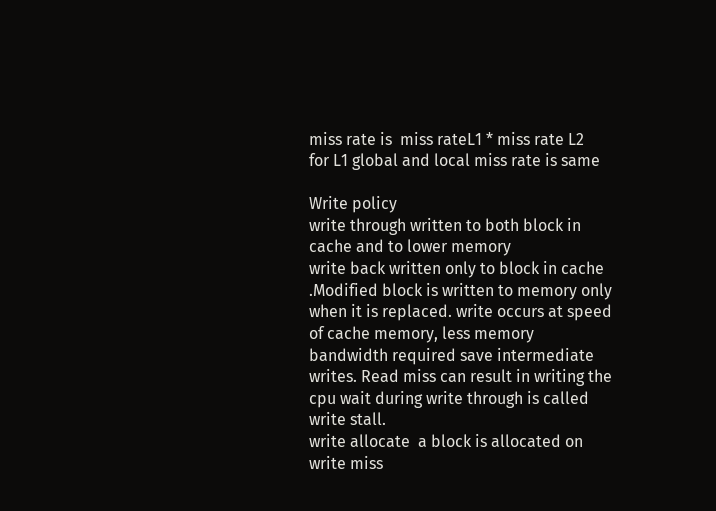miss rate is  miss rateL1 * miss rate L2
for L1 global and local miss rate is same

Write policy
write through written to both block in cache and to lower memory
write back written only to block in cache .Modified block is written to memory only when it is replaced. write occurs at speed of cache memory, less memory bandwidth required save intermediate writes. Read miss can result in writing the
cpu wait during write through is called write stall.
write allocate  a block is allocated on write miss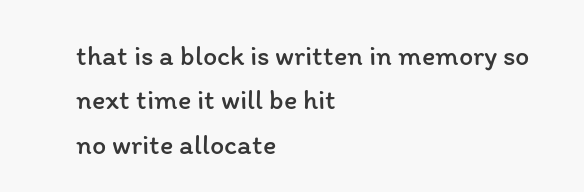that is a block is written in memory so next time it will be hit
no write allocate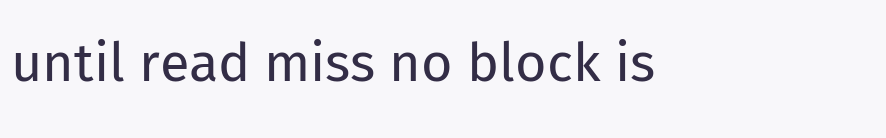until read miss no block is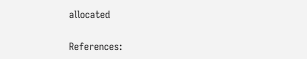allocated

References: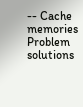-- Cache memories Problem solutions